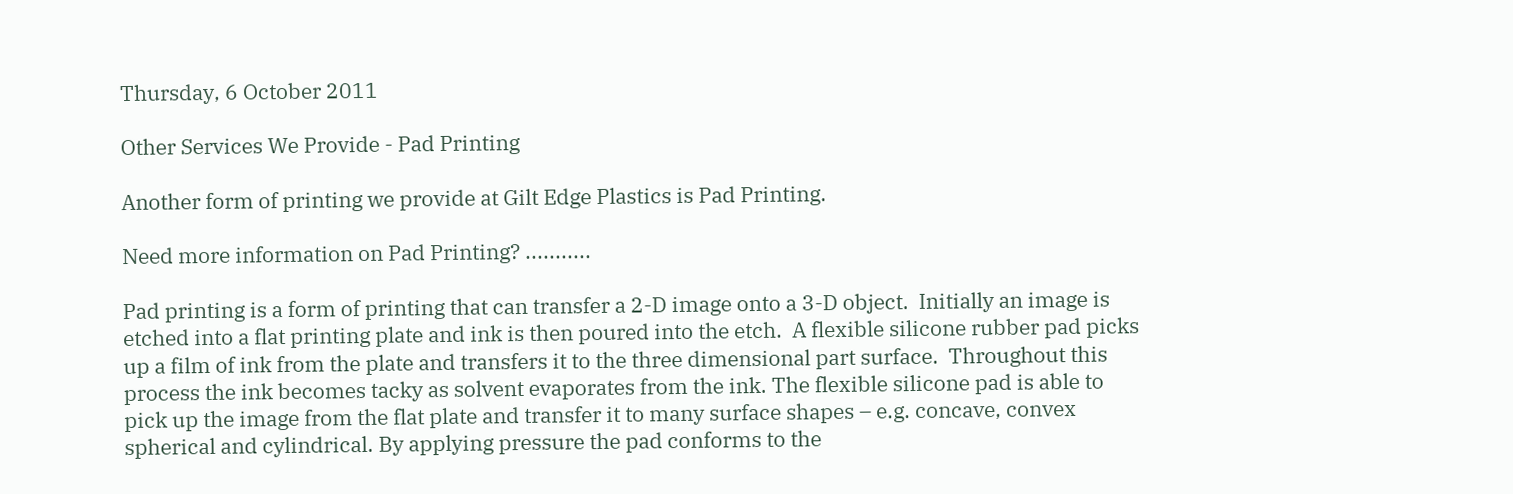Thursday, 6 October 2011

Other Services We Provide - Pad Printing

Another form of printing we provide at Gilt Edge Plastics is Pad Printing.

Need more information on Pad Printing? ...........

Pad printing is a form of printing that can transfer a 2-D image onto a 3-D object.  Initially an image is etched into a flat printing plate and ink is then poured into the etch.  A flexible silicone rubber pad picks up a film of ink from the plate and transfers it to the three dimensional part surface.  Throughout this process the ink becomes tacky as solvent evaporates from the ink. The flexible silicone pad is able to pick up the image from the flat plate and transfer it to many surface shapes – e.g. concave, convex spherical and cylindrical. By applying pressure the pad conforms to the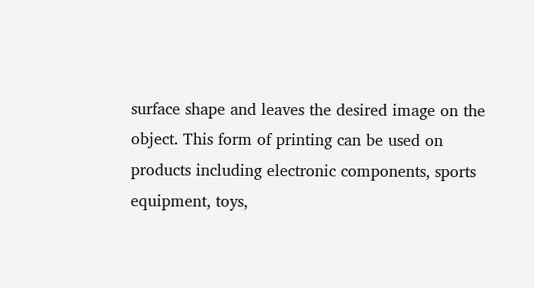surface shape and leaves the desired image on the object. This form of printing can be used on products including electronic components, sports equipment, toys,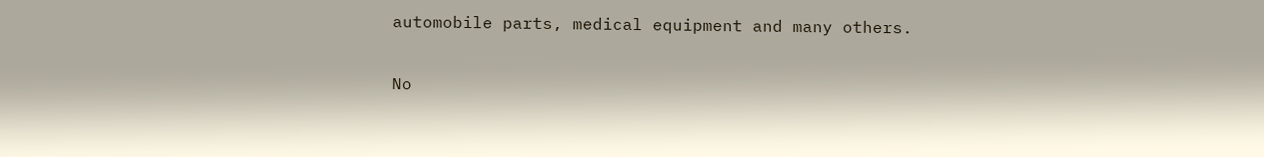automobile parts, medical equipment and many others.


No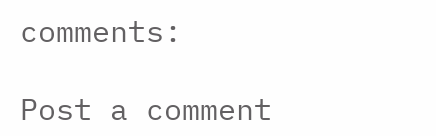comments:

Post a comment